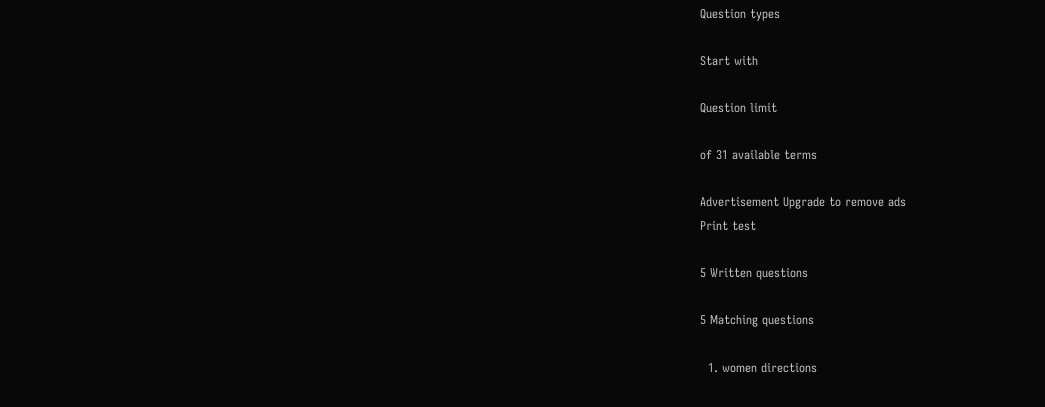Question types

Start with

Question limit

of 31 available terms

Advertisement Upgrade to remove ads
Print test

5 Written questions

5 Matching questions

  1. women directions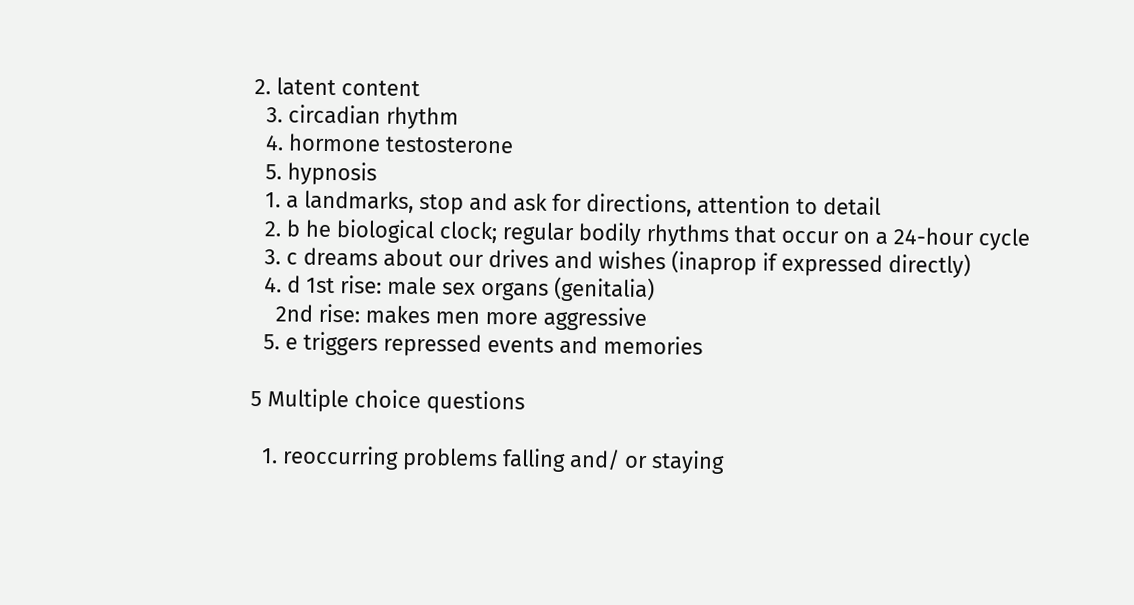2. latent content
  3. circadian rhythm
  4. hormone testosterone
  5. hypnosis
  1. a landmarks, stop and ask for directions, attention to detail
  2. b he biological clock; regular bodily rhythms that occur on a 24-hour cycle
  3. c dreams about our drives and wishes (inaprop if expressed directly)
  4. d 1st rise: male sex organs (genitalia)
    2nd rise: makes men more aggressive
  5. e triggers repressed events and memories

5 Multiple choice questions

  1. reoccurring problems falling and/ or staying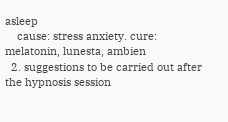asleep
    cause: stress anxiety. cure: melatonin, lunesta, ambien
  2. suggestions to be carried out after the hypnosis session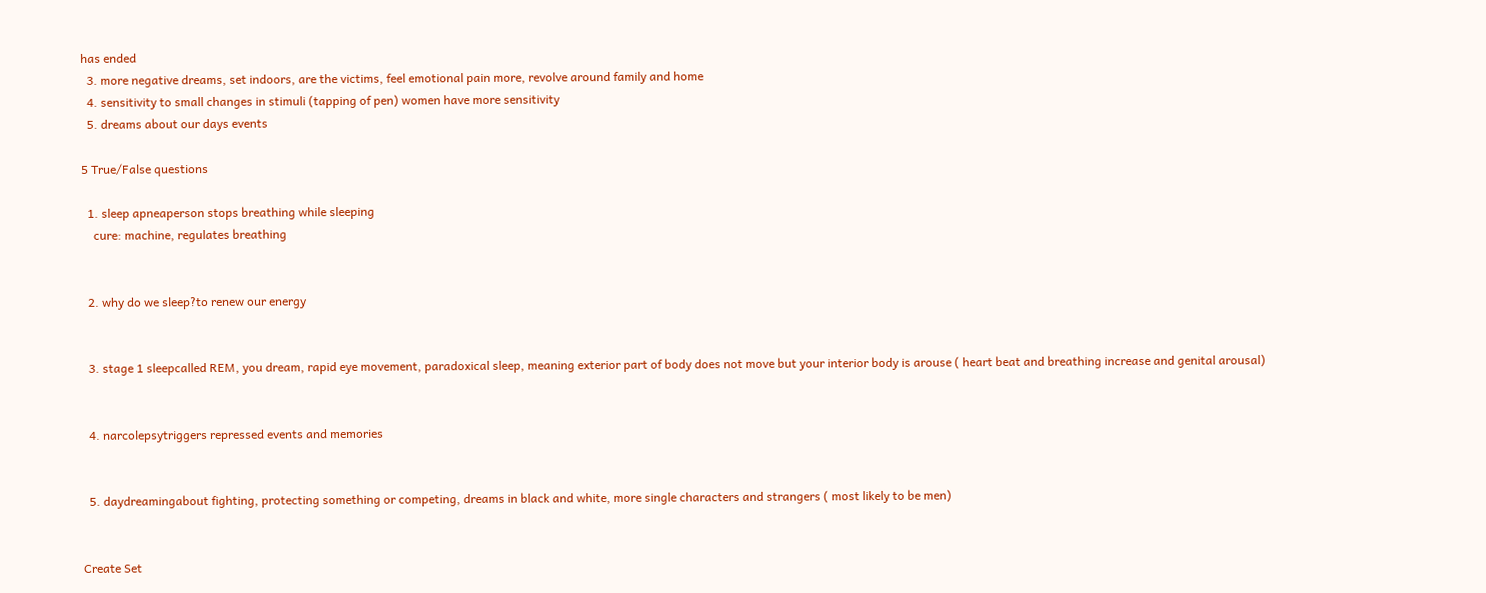has ended
  3. more negative dreams, set indoors, are the victims, feel emotional pain more, revolve around family and home
  4. sensitivity to small changes in stimuli (tapping of pen) women have more sensitivity
  5. dreams about our days events

5 True/False questions

  1. sleep apneaperson stops breathing while sleeping
    cure: machine, regulates breathing


  2. why do we sleep?to renew our energy


  3. stage 1 sleepcalled REM, you dream, rapid eye movement, paradoxical sleep, meaning exterior part of body does not move but your interior body is arouse ( heart beat and breathing increase and genital arousal)


  4. narcolepsytriggers repressed events and memories


  5. daydreamingabout fighting, protecting something or competing, dreams in black and white, more single characters and strangers ( most likely to be men)


Create Set